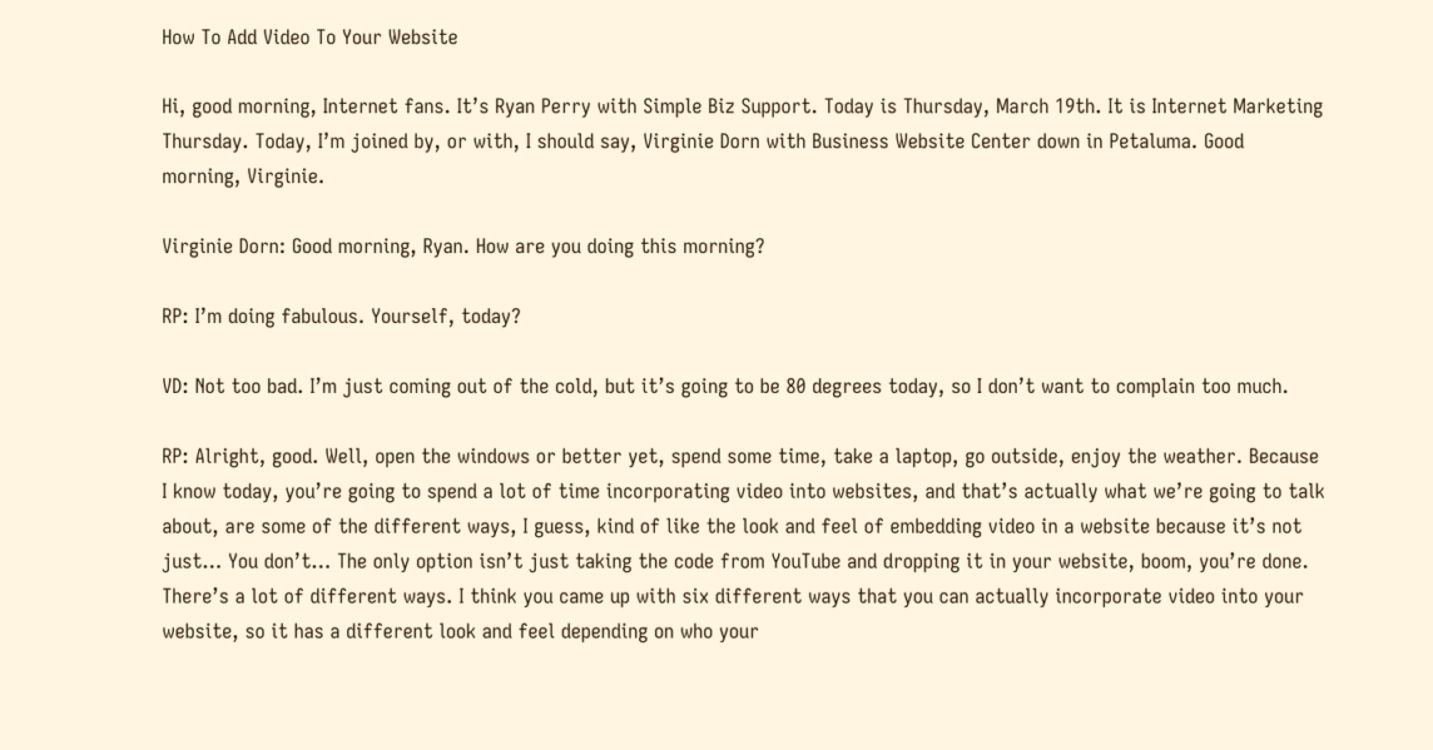How To Add Video To Your Website

Hi, good morning, Internet fans. It’s Ryan Perry with Simple Biz Support. Today is Thursday, March 19th. It is Internet Marketing Thursday. Today, I’m joined by, or with, I should say, Virginie Dorn with Business Website Center down in Petaluma. Good morning, Virginie.

Virginie Dorn: Good morning, Ryan. How are you doing this morning?

RP: I’m doing fabulous. Yourself, today?

VD: Not too bad. I’m just coming out of the cold, but it’s going to be 80 degrees today, so I don’t want to complain too much.

RP: Alright, good. Well, open the windows or better yet, spend some time, take a laptop, go outside, enjoy the weather. Because I know today, you’re going to spend a lot of time incorporating video into websites, and that’s actually what we’re going to talk about, are some of the different ways, I guess, kind of like the look and feel of embedding video in a website because it’s not just… You don’t… The only option isn’t just taking the code from YouTube and dropping it in your website, boom, you’re done. There’s a lot of different ways. I think you came up with six different ways that you can actually incorporate video into your website, so it has a different look and feel depending on who your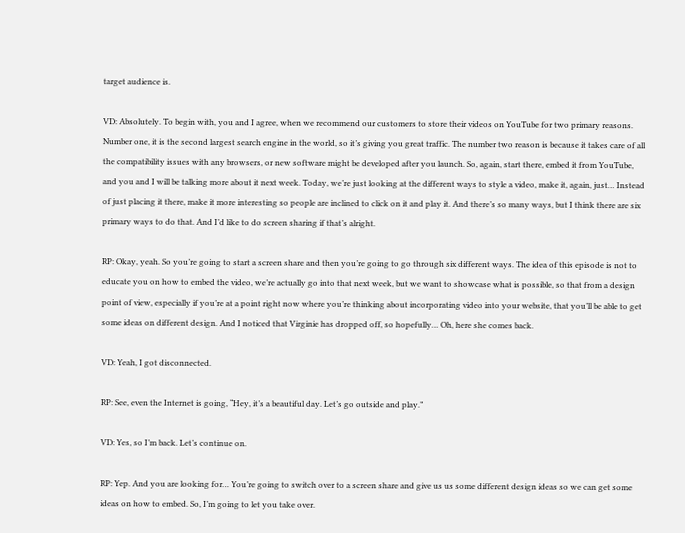target audience is.

VD: Absolutely. To begin with, you and I agree, when we recommend our customers to store their videos on YouTube for two primary reasons. Number one, it is the second largest search engine in the world, so it’s giving you great traffic. The number two reason is because it takes care of all the compatibility issues with any browsers, or new software might be developed after you launch. So, again, start there, embed it from YouTube, and you and I will be talking more about it next week. Today, we’re just looking at the different ways to style a video, make it, again, just… Instead of just placing it there, make it more interesting so people are inclined to click on it and play it. And there’s so many ways, but I think there are six primary ways to do that. And I’d like to do screen sharing if that’s alright.

RP: Okay, yeah. So you’re going to start a screen share and then you’re going to go through six different ways. The idea of this episode is not to educate you on how to embed the video, we’re actually go into that next week, but we want to showcase what is possible, so that from a design point of view, especially if you’re at a point right now where you’re thinking about incorporating video into your website, that you’ll be able to get some ideas on different design. And I noticed that Virginie has dropped off, so hopefully… Oh, here she comes back.

VD: Yeah, I got disconnected.

RP: See, even the Internet is going, “Hey, it’s a beautiful day. Let’s go outside and play.”

VD: Yes, so I’m back. Let’s continue on.

RP: Yep. And you are looking for… You’re going to switch over to a screen share and give us us some different design ideas so we can get some ideas on how to embed. So, I’m going to let you take over.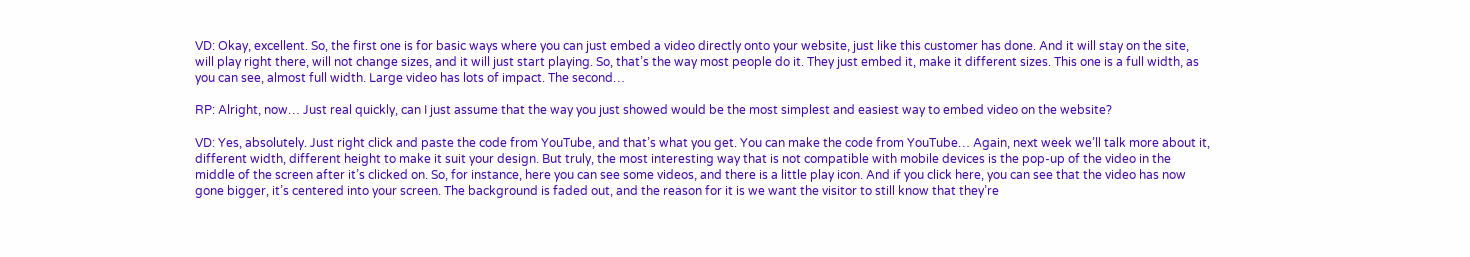VD: Okay, excellent. So, the first one is for basic ways where you can just embed a video directly onto your website, just like this customer has done. And it will stay on the site, will play right there, will not change sizes, and it will just start playing. So, that’s the way most people do it. They just embed it, make it different sizes. This one is a full width, as you can see, almost full width. Large video has lots of impact. The second…

RP: Alright, now… Just real quickly, can I just assume that the way you just showed would be the most simplest and easiest way to embed video on the website?

VD: Yes, absolutely. Just right click and paste the code from YouTube, and that’s what you get. You can make the code from YouTube… Again, next week we’ll talk more about it, different width, different height to make it suit your design. But truly, the most interesting way that is not compatible with mobile devices is the pop-up of the video in the middle of the screen after it’s clicked on. So, for instance, here you can see some videos, and there is a little play icon. And if you click here, you can see that the video has now gone bigger, it’s centered into your screen. The background is faded out, and the reason for it is we want the visitor to still know that they’re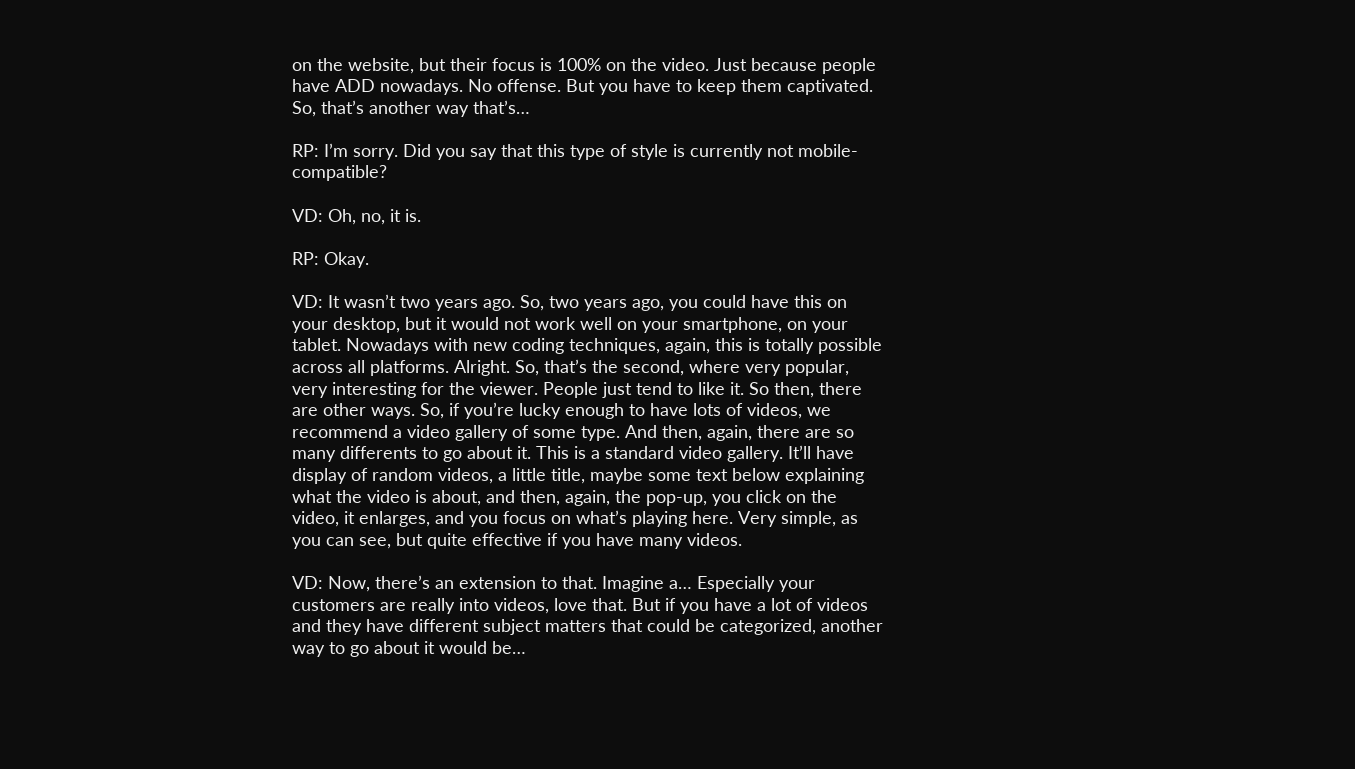on the website, but their focus is 100% on the video. Just because people have ADD nowadays. No offense. But you have to keep them captivated. So, that’s another way that’s…

RP: I’m sorry. Did you say that this type of style is currently not mobile-compatible?

VD: Oh, no, it is.

RP: Okay.

VD: It wasn’t two years ago. So, two years ago, you could have this on your desktop, but it would not work well on your smartphone, on your tablet. Nowadays with new coding techniques, again, this is totally possible across all platforms. Alright. So, that’s the second, where very popular, very interesting for the viewer. People just tend to like it. So then, there are other ways. So, if you’re lucky enough to have lots of videos, we recommend a video gallery of some type. And then, again, there are so many differents to go about it. This is a standard video gallery. It’ll have display of random videos, a little title, maybe some text below explaining what the video is about, and then, again, the pop-up, you click on the video, it enlarges, and you focus on what’s playing here. Very simple, as you can see, but quite effective if you have many videos.

VD: Now, there’s an extension to that. Imagine a… Especially your customers are really into videos, love that. But if you have a lot of videos and they have different subject matters that could be categorized, another way to go about it would be…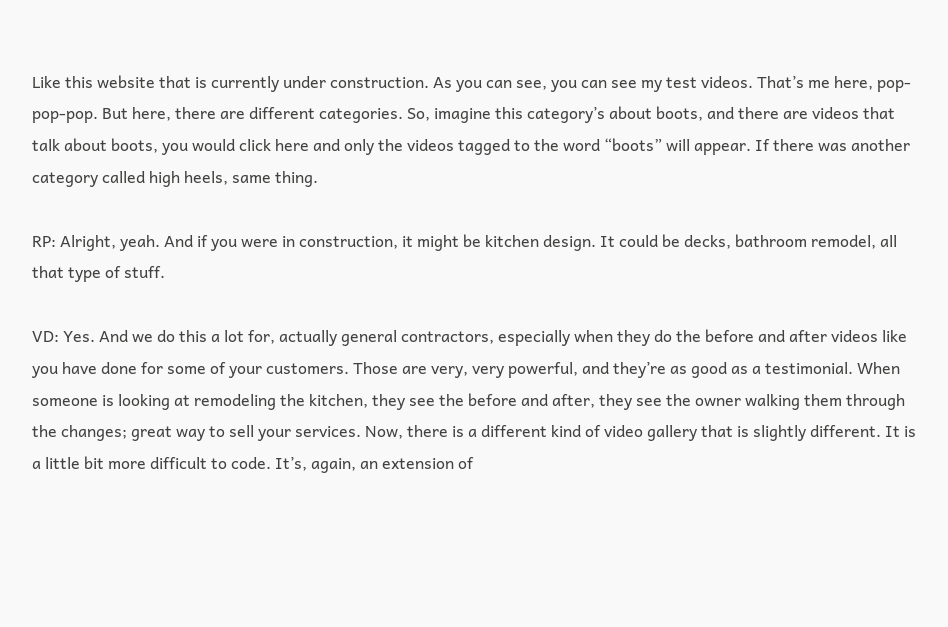Like this website that is currently under construction. As you can see, you can see my test videos. That’s me here, pop-pop-pop. But here, there are different categories. So, imagine this category’s about boots, and there are videos that talk about boots, you would click here and only the videos tagged to the word “boots” will appear. If there was another category called high heels, same thing.

RP: Alright, yeah. And if you were in construction, it might be kitchen design. It could be decks, bathroom remodel, all that type of stuff.

VD: Yes. And we do this a lot for, actually general contractors, especially when they do the before and after videos like you have done for some of your customers. Those are very, very powerful, and they’re as good as a testimonial. When someone is looking at remodeling the kitchen, they see the before and after, they see the owner walking them through the changes; great way to sell your services. Now, there is a different kind of video gallery that is slightly different. It is a little bit more difficult to code. It’s, again, an extension of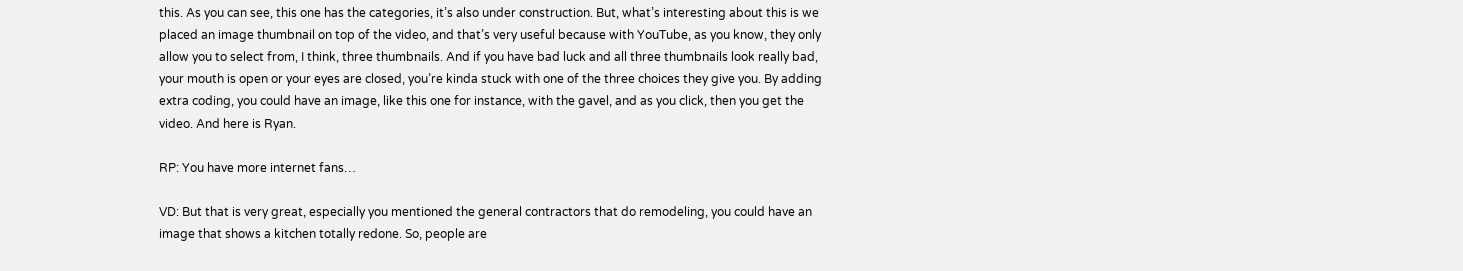this. As you can see, this one has the categories, it’s also under construction. But, what’s interesting about this is we placed an image thumbnail on top of the video, and that’s very useful because with YouTube, as you know, they only allow you to select from, I think, three thumbnails. And if you have bad luck and all three thumbnails look really bad, your mouth is open or your eyes are closed, you’re kinda stuck with one of the three choices they give you. By adding extra coding, you could have an image, like this one for instance, with the gavel, and as you click, then you get the video. And here is Ryan.

RP: You have more internet fans…

VD: But that is very great, especially you mentioned the general contractors that do remodeling, you could have an image that shows a kitchen totally redone. So, people are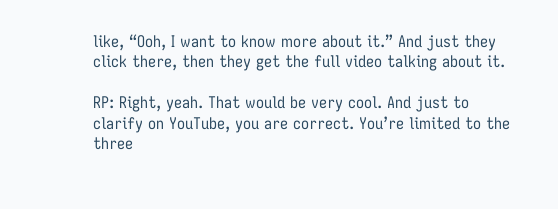like, “Ooh, I want to know more about it.” And just they click there, then they get the full video talking about it.

RP: Right, yeah. That would be very cool. And just to clarify on YouTube, you are correct. You’re limited to the three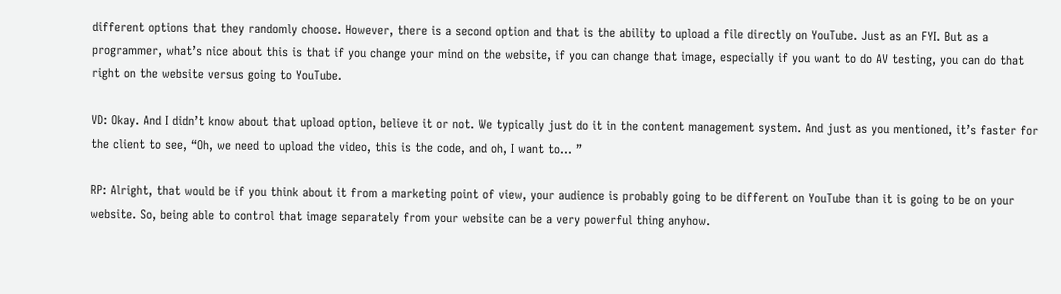different options that they randomly choose. However, there is a second option and that is the ability to upload a file directly on YouTube. Just as an FYI. But as a programmer, what’s nice about this is that if you change your mind on the website, if you can change that image, especially if you want to do AV testing, you can do that right on the website versus going to YouTube.

VD: Okay. And I didn’t know about that upload option, believe it or not. We typically just do it in the content management system. And just as you mentioned, it’s faster for the client to see, “Oh, we need to upload the video, this is the code, and oh, I want to… ”

RP: Alright, that would be if you think about it from a marketing point of view, your audience is probably going to be different on YouTube than it is going to be on your website. So, being able to control that image separately from your website can be a very powerful thing anyhow.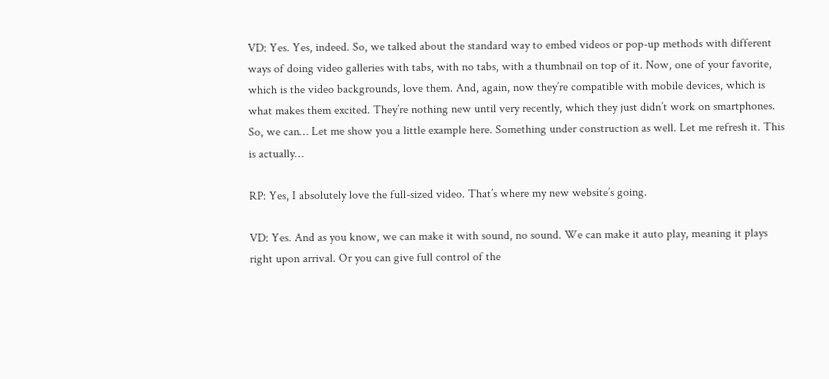VD: Yes. Yes, indeed. So, we talked about the standard way to embed videos or pop-up methods with different ways of doing video galleries with tabs, with no tabs, with a thumbnail on top of it. Now, one of your favorite, which is the video backgrounds, love them. And, again, now they’re compatible with mobile devices, which is what makes them excited. They’re nothing new until very recently, which they just didn’t work on smartphones. So, we can… Let me show you a little example here. Something under construction as well. Let me refresh it. This is actually…

RP: Yes, I absolutely love the full-sized video. That’s where my new website’s going.

VD: Yes. And as you know, we can make it with sound, no sound. We can make it auto play, meaning it plays right upon arrival. Or you can give full control of the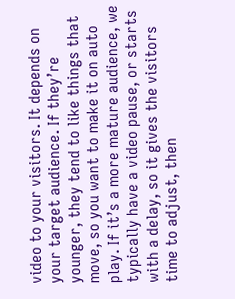video to your visitors. It depends on your target audience. If they’re younger, they tend to like things that move, so you want to make it on auto play. If it’s a more mature audience, we typically have a video pause, or starts with a delay, so it gives the visitors time to adjust, then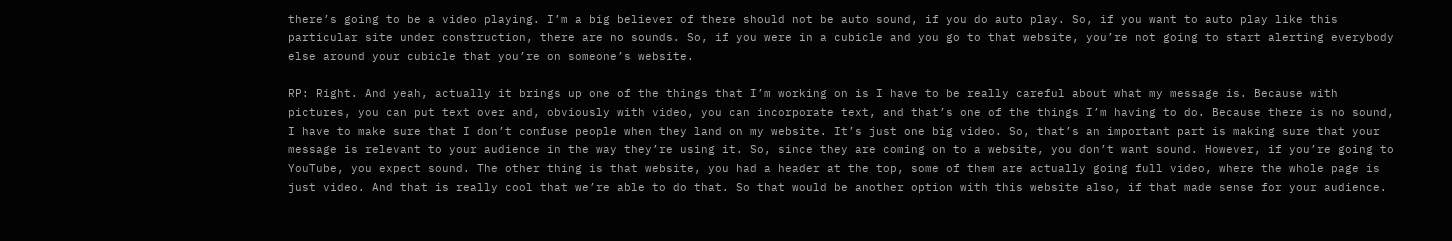there’s going to be a video playing. I’m a big believer of there should not be auto sound, if you do auto play. So, if you want to auto play like this particular site under construction, there are no sounds. So, if you were in a cubicle and you go to that website, you’re not going to start alerting everybody else around your cubicle that you’re on someone’s website.

RP: Right. And yeah, actually it brings up one of the things that I’m working on is I have to be really careful about what my message is. Because with pictures, you can put text over and, obviously with video, you can incorporate text, and that’s one of the things I’m having to do. Because there is no sound, I have to make sure that I don’t confuse people when they land on my website. It’s just one big video. So, that’s an important part is making sure that your message is relevant to your audience in the way they’re using it. So, since they are coming on to a website, you don’t want sound. However, if you’re going to YouTube, you expect sound. The other thing is that website, you had a header at the top, some of them are actually going full video, where the whole page is just video. And that is really cool that we’re able to do that. So that would be another option with this website also, if that made sense for your audience.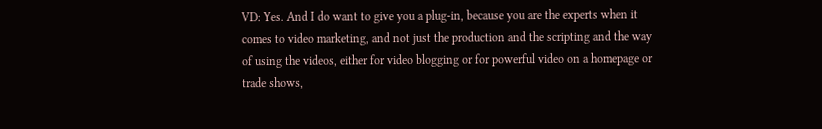VD: Yes. And I do want to give you a plug-in, because you are the experts when it comes to video marketing, and not just the production and the scripting and the way of using the videos, either for video blogging or for powerful video on a homepage or trade shows,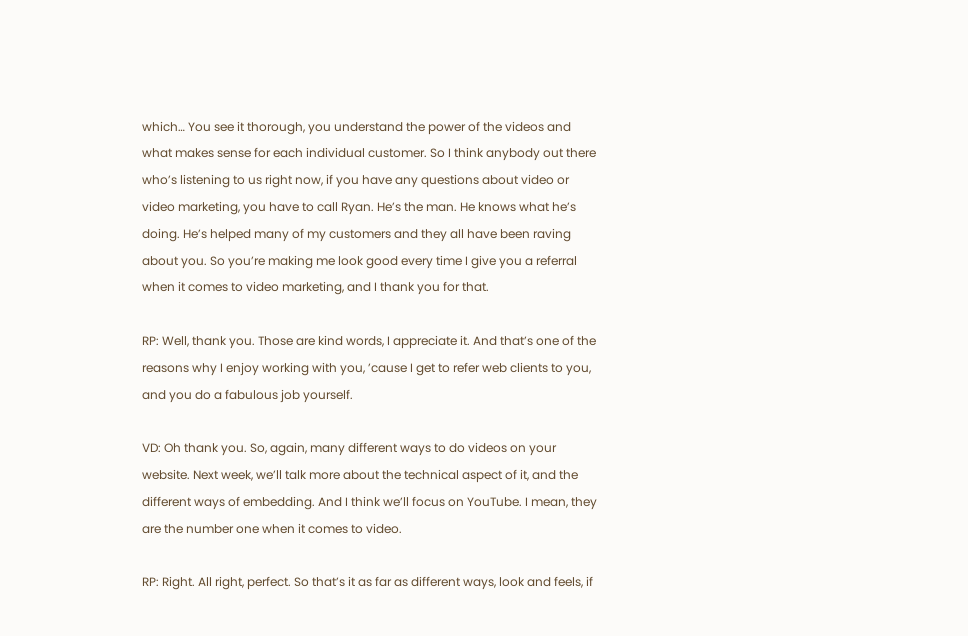which… You see it thorough, you understand the power of the videos and what makes sense for each individual customer. So I think anybody out there who’s listening to us right now, if you have any questions about video or video marketing, you have to call Ryan. He’s the man. He knows what he’s doing. He’s helped many of my customers and they all have been raving about you. So you’re making me look good every time I give you a referral when it comes to video marketing, and I thank you for that.

RP: Well, thank you. Those are kind words, I appreciate it. And that’s one of the reasons why I enjoy working with you, ’cause I get to refer web clients to you, and you do a fabulous job yourself.

VD: Oh thank you. So, again, many different ways to do videos on your website. Next week, we’ll talk more about the technical aspect of it, and the different ways of embedding. And I think we’ll focus on YouTube. I mean, they are the number one when it comes to video.

RP: Right. All right, perfect. So that’s it as far as different ways, look and feels, if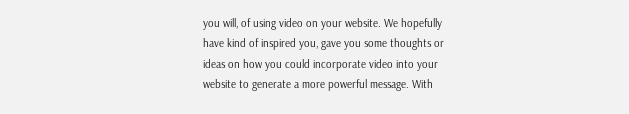you will, of using video on your website. We hopefully have kind of inspired you, gave you some thoughts or ideas on how you could incorporate video into your website to generate a more powerful message. With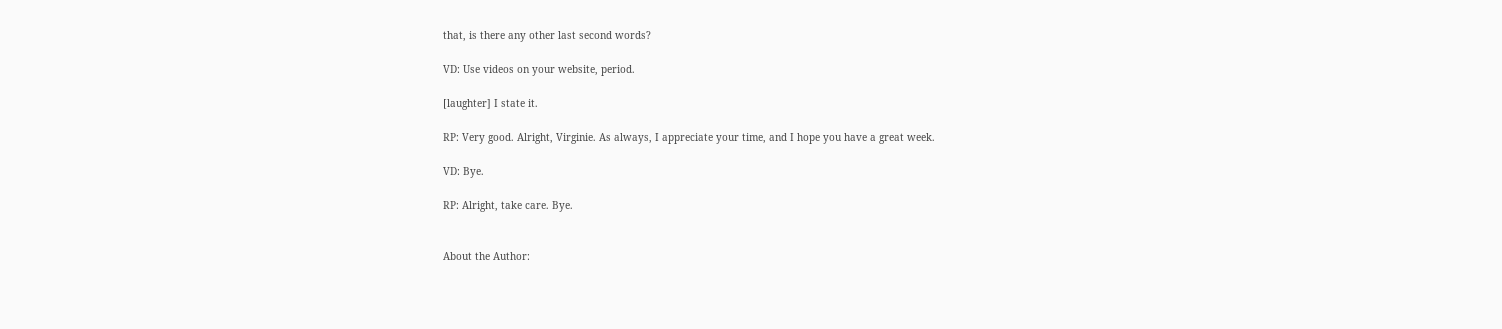that, is there any other last second words?

VD: Use videos on your website, period.

[laughter] I state it.

RP: Very good. Alright, Virginie. As always, I appreciate your time, and I hope you have a great week.

VD: Bye.

RP: Alright, take care. Bye.


About the Author: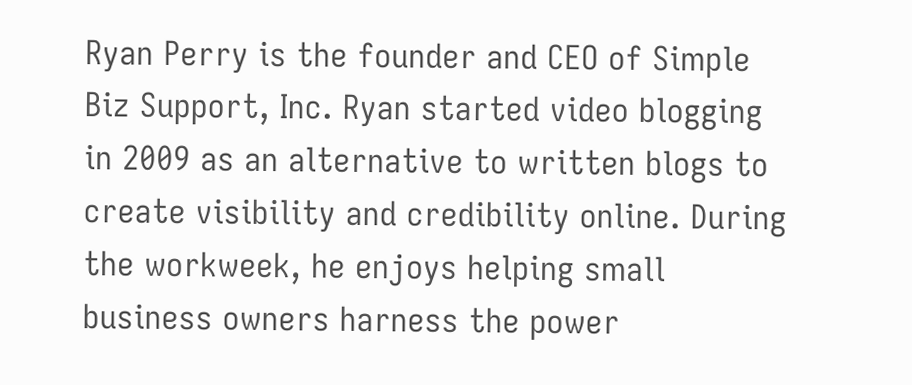Ryan Perry is the founder and CEO of Simple Biz Support, Inc. Ryan started video blogging in 2009 as an alternative to written blogs to create visibility and credibility online. During the workweek, he enjoys helping small business owners harness the power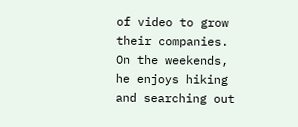of video to grow their companies. On the weekends, he enjoys hiking and searching out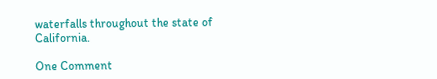waterfalls throughout the state of California.

One Comment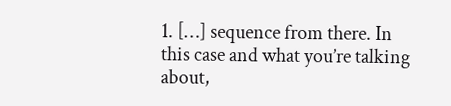1. […] sequence from there. In this case and what you’re talking about,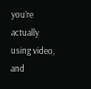you’re actually using video, and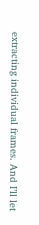extracting individual frames. And I’ll let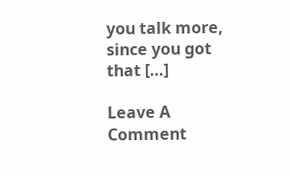you talk more, since you got that […]

Leave A Comment